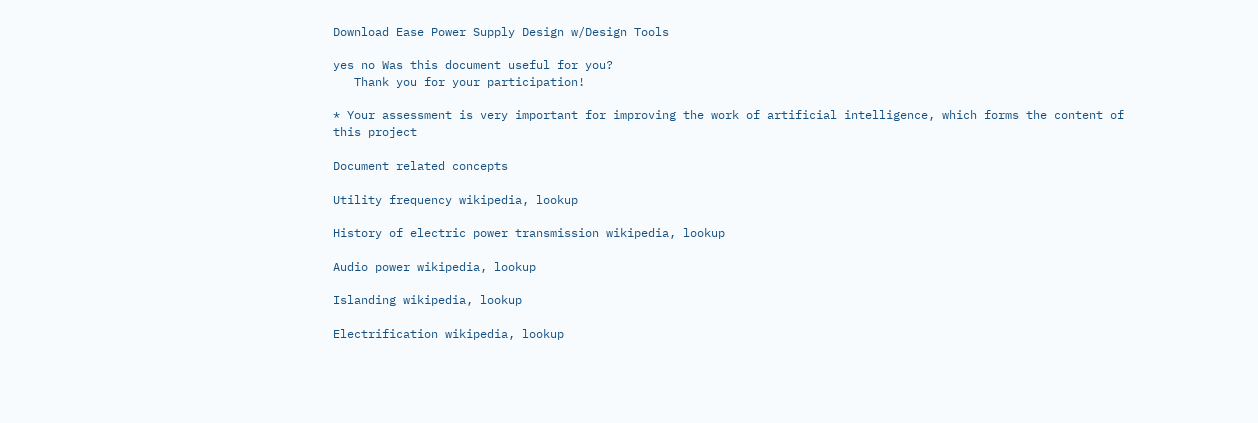Download Ease Power Supply Design w/Design Tools

yes no Was this document useful for you?
   Thank you for your participation!

* Your assessment is very important for improving the work of artificial intelligence, which forms the content of this project

Document related concepts

Utility frequency wikipedia, lookup

History of electric power transmission wikipedia, lookup

Audio power wikipedia, lookup

Islanding wikipedia, lookup

Electrification wikipedia, lookup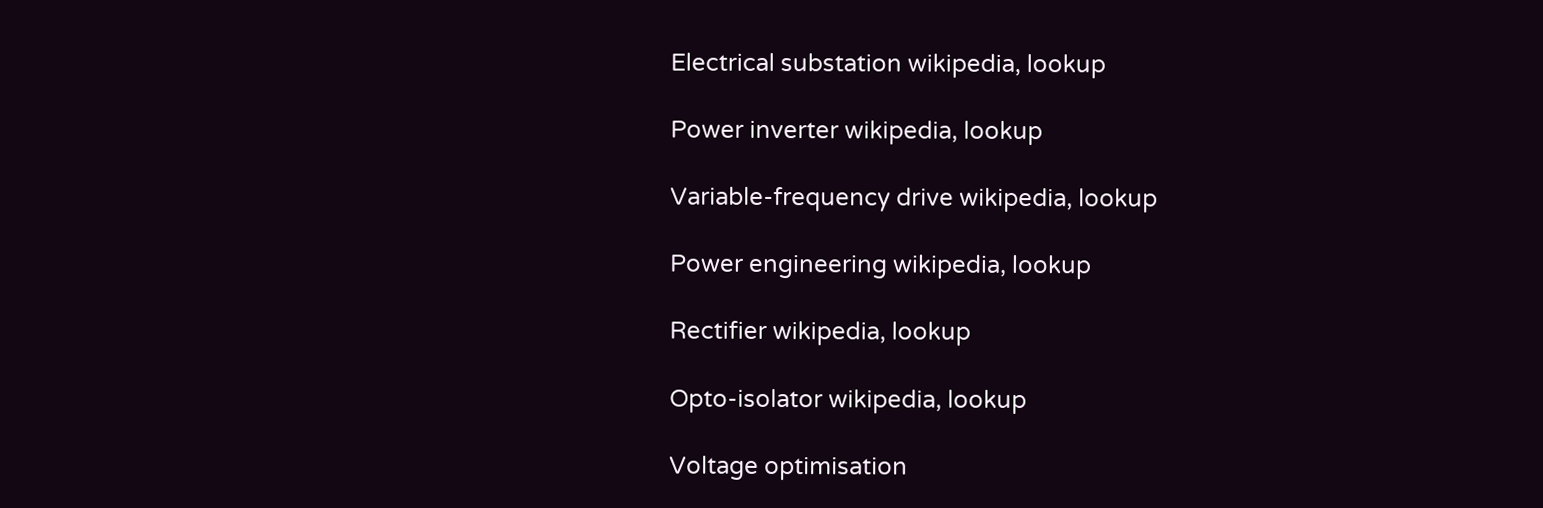Electrical substation wikipedia, lookup

Power inverter wikipedia, lookup

Variable-frequency drive wikipedia, lookup

Power engineering wikipedia, lookup

Rectifier wikipedia, lookup

Opto-isolator wikipedia, lookup

Voltage optimisation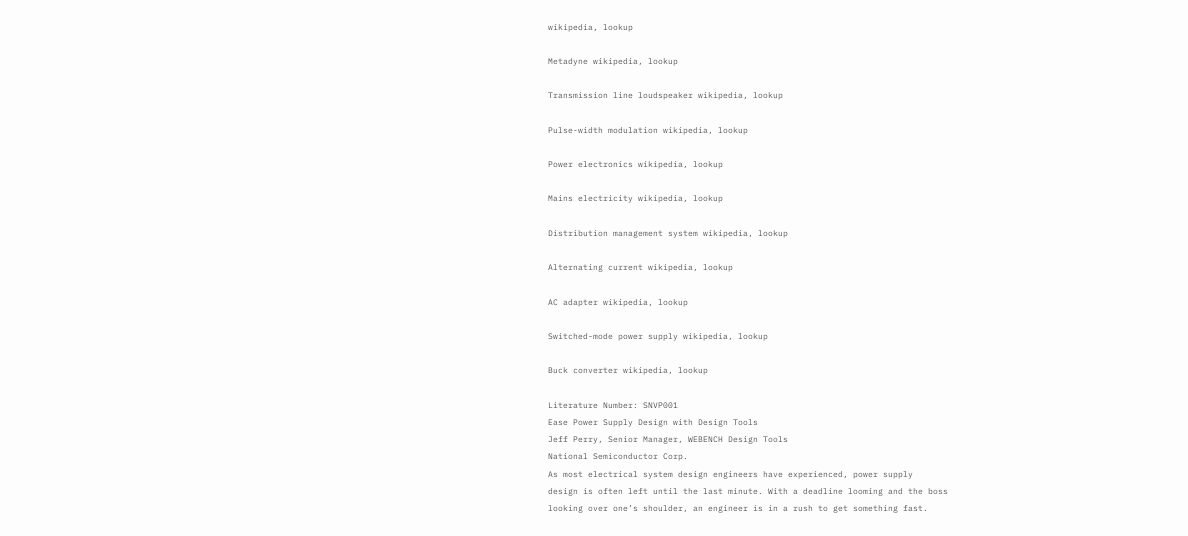wikipedia, lookup

Metadyne wikipedia, lookup

Transmission line loudspeaker wikipedia, lookup

Pulse-width modulation wikipedia, lookup

Power electronics wikipedia, lookup

Mains electricity wikipedia, lookup

Distribution management system wikipedia, lookup

Alternating current wikipedia, lookup

AC adapter wikipedia, lookup

Switched-mode power supply wikipedia, lookup

Buck converter wikipedia, lookup

Literature Number: SNVP001
Ease Power Supply Design with Design Tools
Jeff Perry, Senior Manager, WEBENCH Design Tools
National Semiconductor Corp.
As most electrical system design engineers have experienced, power supply
design is often left until the last minute. With a deadline looming and the boss
looking over one’s shoulder, an engineer is in a rush to get something fast.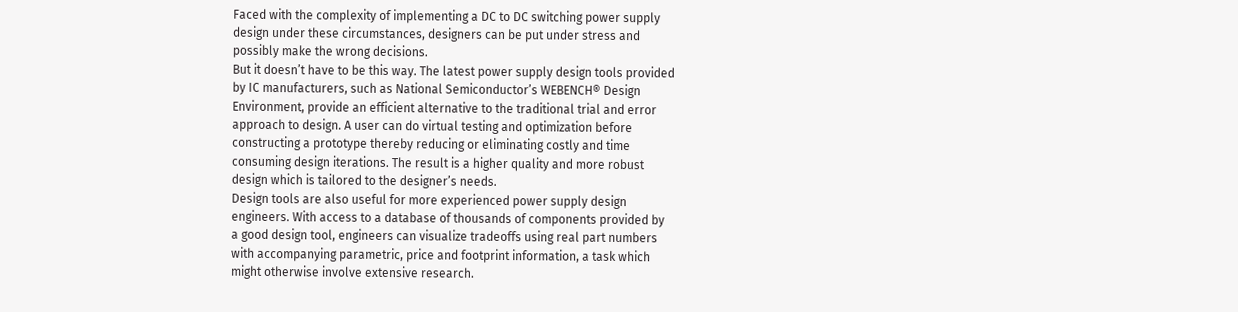Faced with the complexity of implementing a DC to DC switching power supply
design under these circumstances, designers can be put under stress and
possibly make the wrong decisions.
But it doesn’t have to be this way. The latest power supply design tools provided
by IC manufacturers, such as National Semiconductor’s WEBENCH® Design
Environment, provide an efficient alternative to the traditional trial and error
approach to design. A user can do virtual testing and optimization before
constructing a prototype thereby reducing or eliminating costly and time
consuming design iterations. The result is a higher quality and more robust
design which is tailored to the designer’s needs.
Design tools are also useful for more experienced power supply design
engineers. With access to a database of thousands of components provided by
a good design tool, engineers can visualize tradeoffs using real part numbers
with accompanying parametric, price and footprint information, a task which
might otherwise involve extensive research.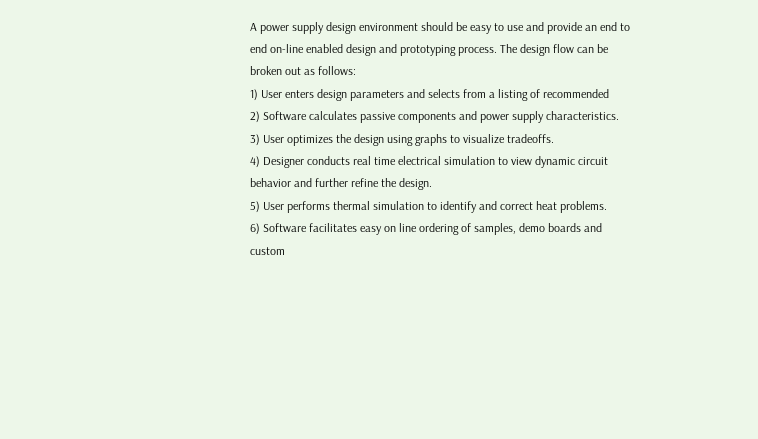A power supply design environment should be easy to use and provide an end to
end on-line enabled design and prototyping process. The design flow can be
broken out as follows:
1) User enters design parameters and selects from a listing of recommended
2) Software calculates passive components and power supply characteristics.
3) User optimizes the design using graphs to visualize tradeoffs.
4) Designer conducts real time electrical simulation to view dynamic circuit
behavior and further refine the design.
5) User performs thermal simulation to identify and correct heat problems.
6) Software facilitates easy on line ordering of samples, demo boards and
custom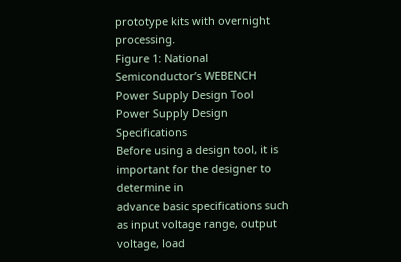prototype kits with overnight processing.
Figure 1: National Semiconductor’s WEBENCH Power Supply Design Tool
Power Supply Design Specifications
Before using a design tool, it is important for the designer to determine in
advance basic specifications such as input voltage range, output voltage, load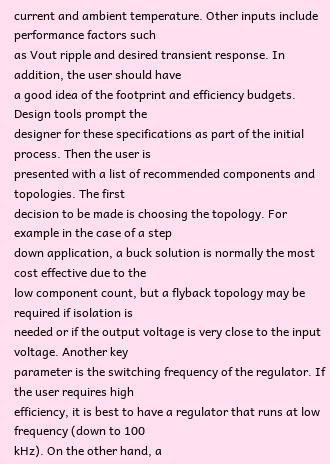current and ambient temperature. Other inputs include performance factors such
as Vout ripple and desired transient response. In addition, the user should have
a good idea of the footprint and efficiency budgets. Design tools prompt the
designer for these specifications as part of the initial process. Then the user is
presented with a list of recommended components and topologies. The first
decision to be made is choosing the topology. For example in the case of a step
down application, a buck solution is normally the most cost effective due to the
low component count, but a flyback topology may be required if isolation is
needed or if the output voltage is very close to the input voltage. Another key
parameter is the switching frequency of the regulator. If the user requires high
efficiency, it is best to have a regulator that runs at low frequency (down to 100
kHz). On the other hand, a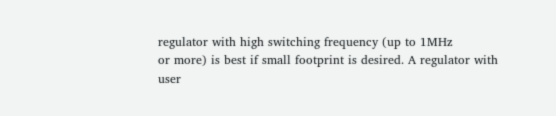regulator with high switching frequency (up to 1MHz
or more) is best if small footprint is desired. A regulator with user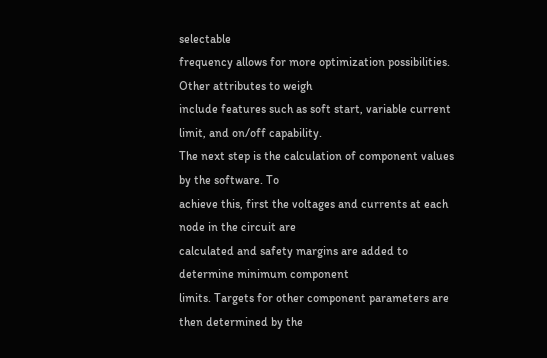selectable
frequency allows for more optimization possibilities. Other attributes to weigh
include features such as soft start, variable current limit, and on/off capability.
The next step is the calculation of component values by the software. To
achieve this, first the voltages and currents at each node in the circuit are
calculated and safety margins are added to determine minimum component
limits. Targets for other component parameters are then determined by the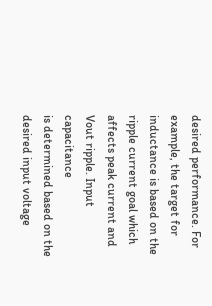desired performance. For example, the target for inductance is based on the
ripple current goal which affects peak current and Vout ripple. Input capacitance
is determined based on the desired input voltage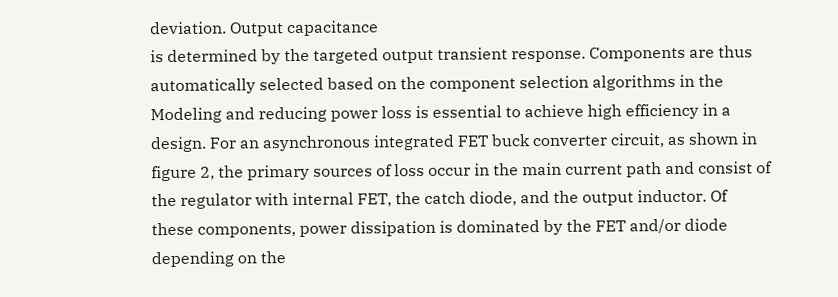deviation. Output capacitance
is determined by the targeted output transient response. Components are thus
automatically selected based on the component selection algorithms in the
Modeling and reducing power loss is essential to achieve high efficiency in a
design. For an asynchronous integrated FET buck converter circuit, as shown in
figure 2, the primary sources of loss occur in the main current path and consist of
the regulator with internal FET, the catch diode, and the output inductor. Of
these components, power dissipation is dominated by the FET and/or diode
depending on the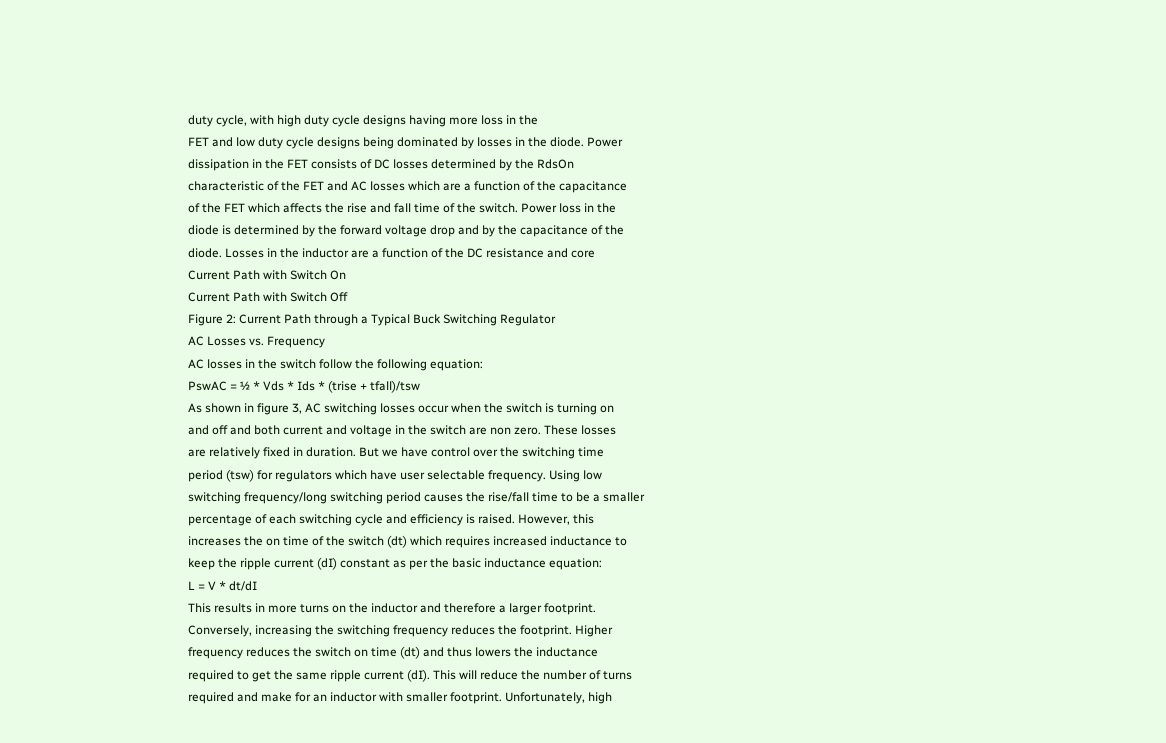duty cycle, with high duty cycle designs having more loss in the
FET and low duty cycle designs being dominated by losses in the diode. Power
dissipation in the FET consists of DC losses determined by the RdsOn
characteristic of the FET and AC losses which are a function of the capacitance
of the FET which affects the rise and fall time of the switch. Power loss in the
diode is determined by the forward voltage drop and by the capacitance of the
diode. Losses in the inductor are a function of the DC resistance and core
Current Path with Switch On
Current Path with Switch Off
Figure 2: Current Path through a Typical Buck Switching Regulator
AC Losses vs. Frequency
AC losses in the switch follow the following equation:
PswAC = ½ * Vds * Ids * (trise + tfall)/tsw
As shown in figure 3, AC switching losses occur when the switch is turning on
and off and both current and voltage in the switch are non zero. These losses
are relatively fixed in duration. But we have control over the switching time
period (tsw) for regulators which have user selectable frequency. Using low
switching frequency/long switching period causes the rise/fall time to be a smaller
percentage of each switching cycle and efficiency is raised. However, this
increases the on time of the switch (dt) which requires increased inductance to
keep the ripple current (dI) constant as per the basic inductance equation:
L = V * dt/dI
This results in more turns on the inductor and therefore a larger footprint.
Conversely, increasing the switching frequency reduces the footprint. Higher
frequency reduces the switch on time (dt) and thus lowers the inductance
required to get the same ripple current (dI). This will reduce the number of turns
required and make for an inductor with smaller footprint. Unfortunately, high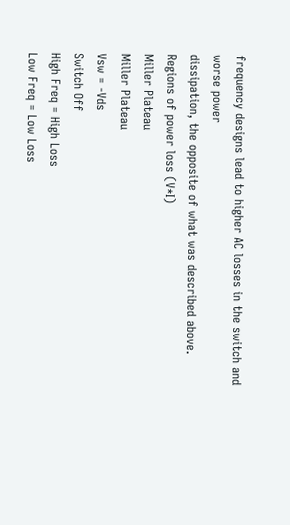frequency designs lead to higher AC losses in the switch and worse power
dissipation, the opposite of what was described above.
Regions of power loss (V*I)
Miller Plateau
Miller Plateau
Vsw = -Vds
Switch Off
High Freq = High Loss
Low Freq = Low Loss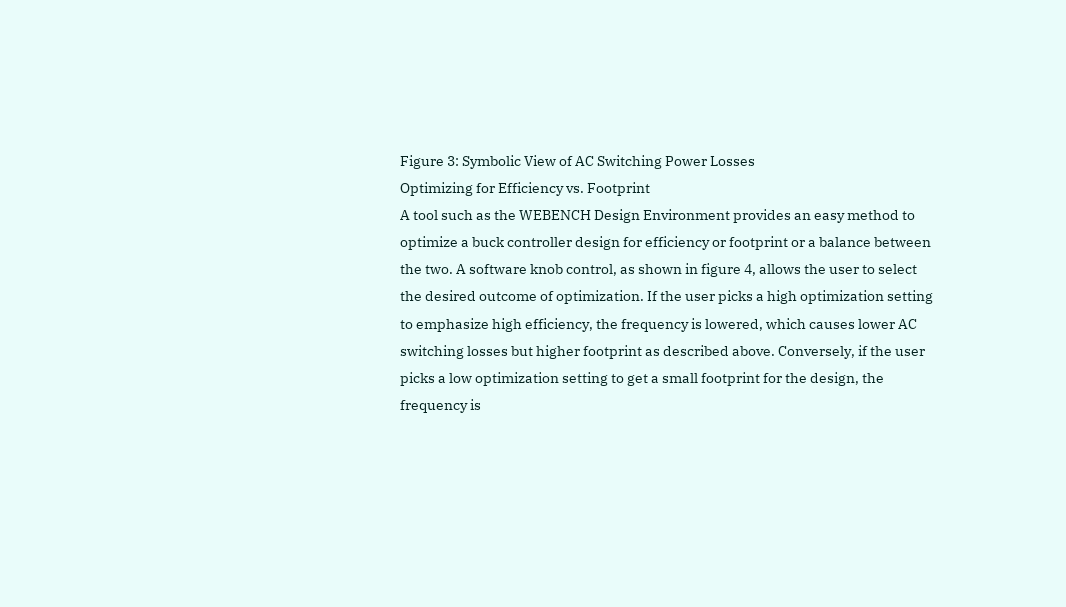Figure 3: Symbolic View of AC Switching Power Losses
Optimizing for Efficiency vs. Footprint
A tool such as the WEBENCH Design Environment provides an easy method to
optimize a buck controller design for efficiency or footprint or a balance between
the two. A software knob control, as shown in figure 4, allows the user to select
the desired outcome of optimization. If the user picks a high optimization setting
to emphasize high efficiency, the frequency is lowered, which causes lower AC
switching losses but higher footprint as described above. Conversely, if the user
picks a low optimization setting to get a small footprint for the design, the
frequency is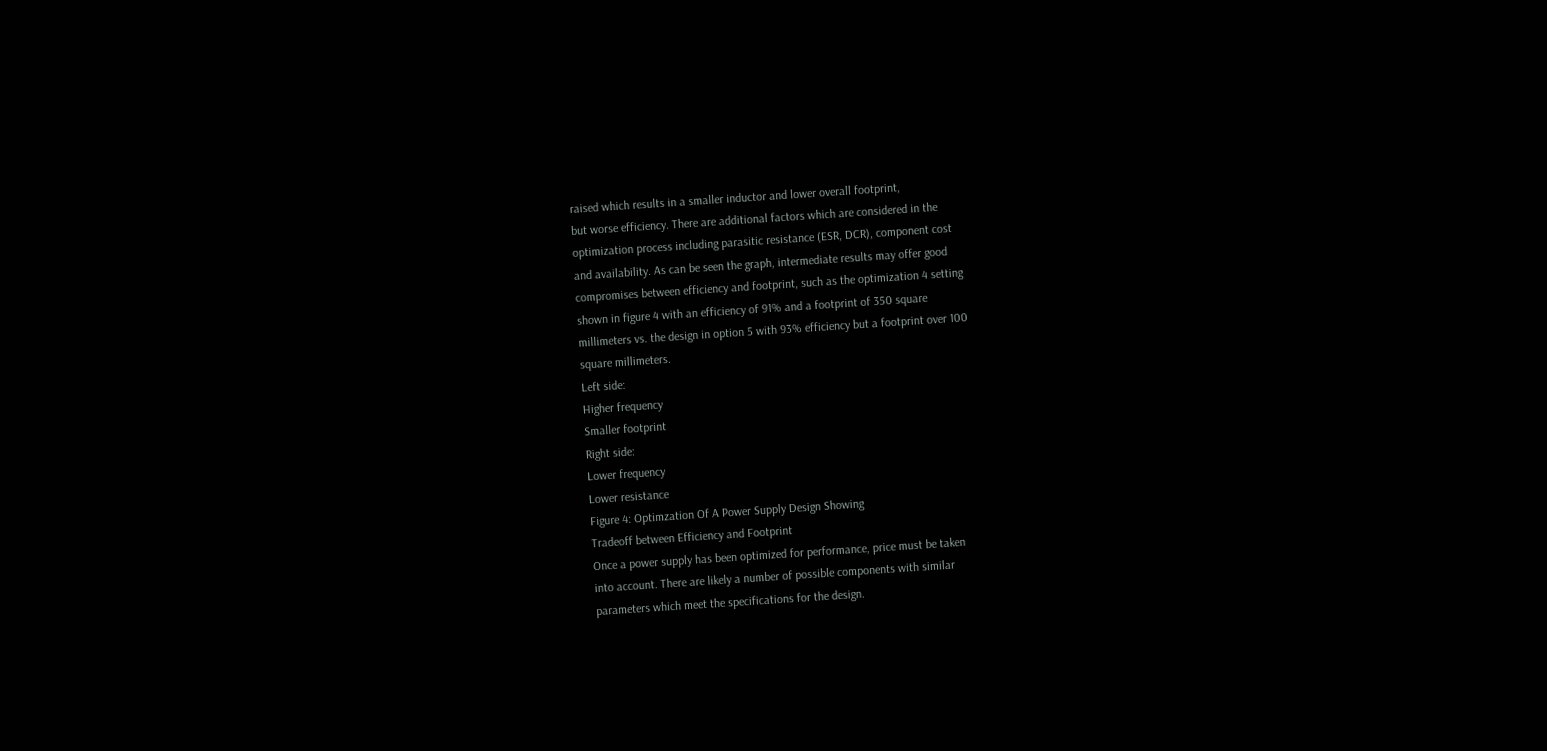raised which results in a smaller inductor and lower overall footprint,
but worse efficiency. There are additional factors which are considered in the
optimization process including parasitic resistance (ESR, DCR), component cost
and availability. As can be seen the graph, intermediate results may offer good
compromises between efficiency and footprint, such as the optimization 4 setting
shown in figure 4 with an efficiency of 91% and a footprint of 350 square
millimeters vs. the design in option 5 with 93% efficiency but a footprint over 100
square millimeters.
Left side:
Higher frequency
Smaller footprint
Right side:
Lower frequency
Lower resistance
Figure 4: Optimzation Of A Power Supply Design Showing
Tradeoff between Efficiency and Footprint
Once a power supply has been optimized for performance, price must be taken
into account. There are likely a number of possible components with similar
parameters which meet the specifications for the design.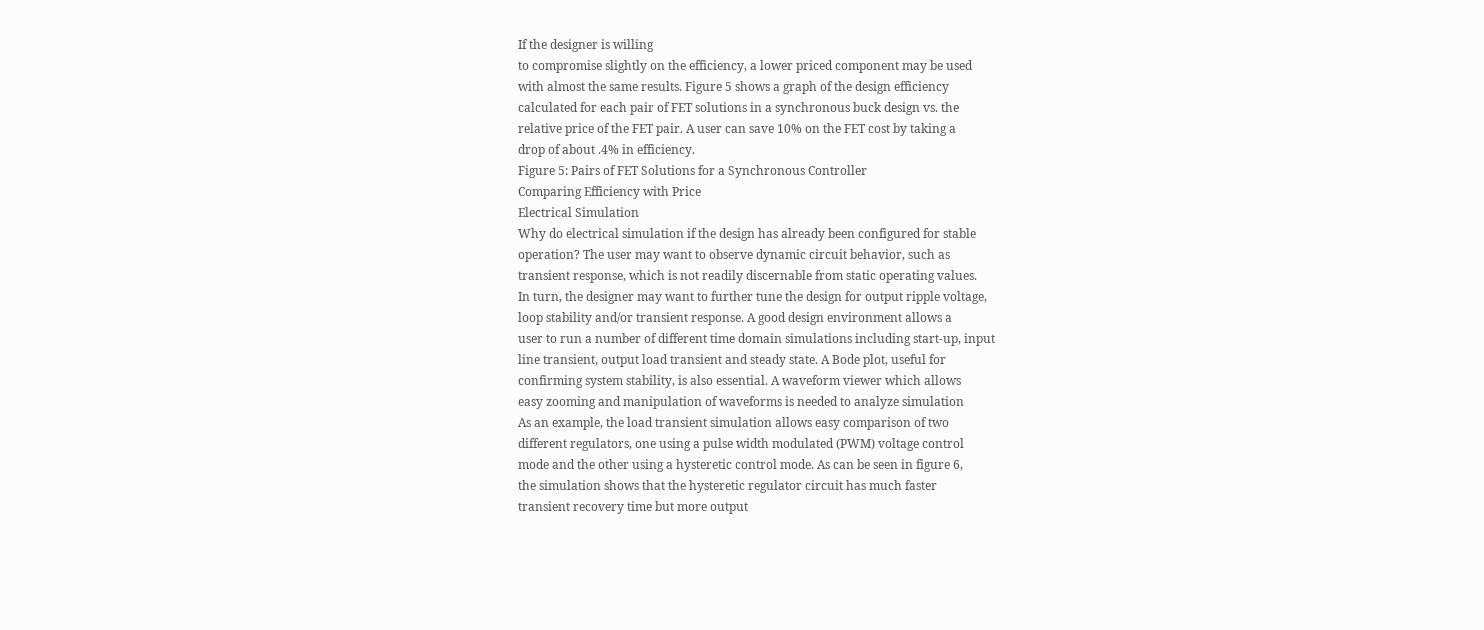If the designer is willing
to compromise slightly on the efficiency, a lower priced component may be used
with almost the same results. Figure 5 shows a graph of the design efficiency
calculated for each pair of FET solutions in a synchronous buck design vs. the
relative price of the FET pair. A user can save 10% on the FET cost by taking a
drop of about .4% in efficiency.
Figure 5: Pairs of FET Solutions for a Synchronous Controller
Comparing Efficiency with Price
Electrical Simulation
Why do electrical simulation if the design has already been configured for stable
operation? The user may want to observe dynamic circuit behavior, such as
transient response, which is not readily discernable from static operating values.
In turn, the designer may want to further tune the design for output ripple voltage,
loop stability and/or transient response. A good design environment allows a
user to run a number of different time domain simulations including start-up, input
line transient, output load transient and steady state. A Bode plot, useful for
confirming system stability, is also essential. A waveform viewer which allows
easy zooming and manipulation of waveforms is needed to analyze simulation
As an example, the load transient simulation allows easy comparison of two
different regulators, one using a pulse width modulated (PWM) voltage control
mode and the other using a hysteretic control mode. As can be seen in figure 6,
the simulation shows that the hysteretic regulator circuit has much faster
transient recovery time but more output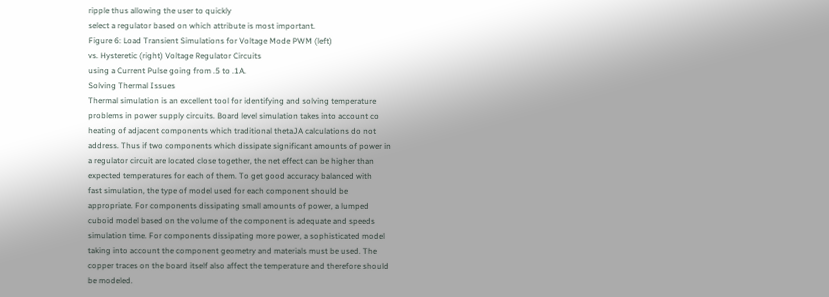ripple thus allowing the user to quickly
select a regulator based on which attribute is most important.
Figure 6: Load Transient Simulations for Voltage Mode PWM (left)
vs. Hysteretic (right) Voltage Regulator Circuits
using a Current Pulse going from .5 to .1A.
Solving Thermal Issues
Thermal simulation is an excellent tool for identifying and solving temperature
problems in power supply circuits. Board level simulation takes into account co
heating of adjacent components which traditional thetaJA calculations do not
address. Thus if two components which dissipate significant amounts of power in
a regulator circuit are located close together, the net effect can be higher than
expected temperatures for each of them. To get good accuracy balanced with
fast simulation, the type of model used for each component should be
appropriate. For components dissipating small amounts of power, a lumped
cuboid model based on the volume of the component is adequate and speeds
simulation time. For components dissipating more power, a sophisticated model
taking into account the component geometry and materials must be used. The
copper traces on the board itself also affect the temperature and therefore should
be modeled.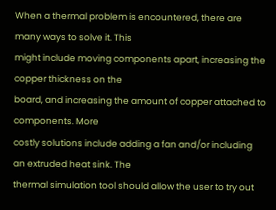When a thermal problem is encountered, there are many ways to solve it. This
might include moving components apart, increasing the copper thickness on the
board, and increasing the amount of copper attached to components. More
costly solutions include adding a fan and/or including an extruded heat sink. The
thermal simulation tool should allow the user to try out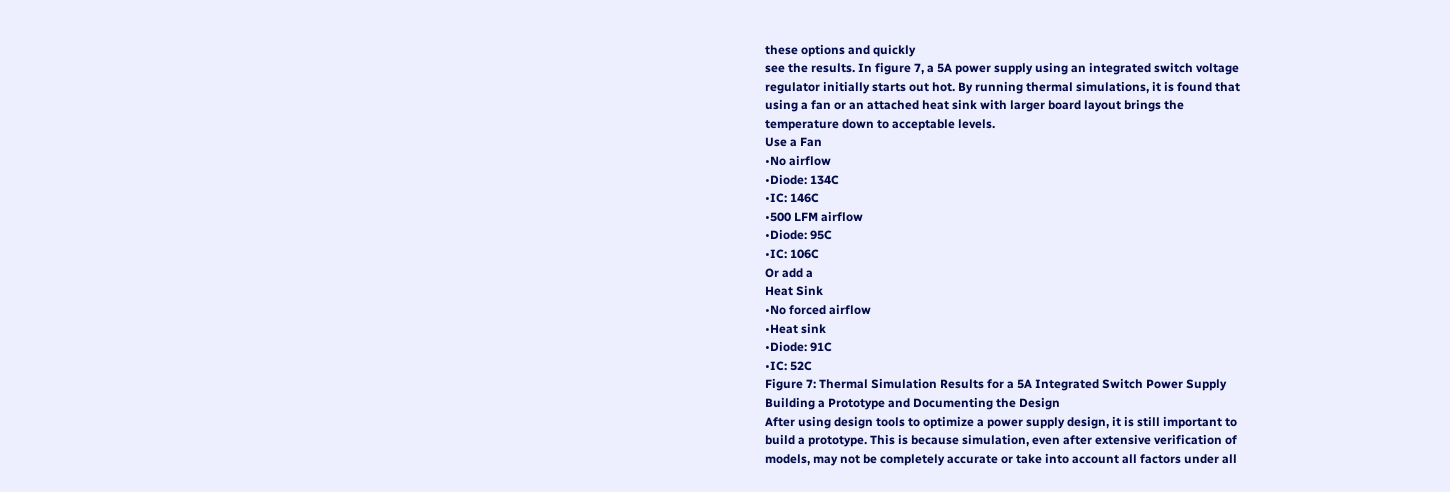these options and quickly
see the results. In figure 7, a 5A power supply using an integrated switch voltage
regulator initially starts out hot. By running thermal simulations, it is found that
using a fan or an attached heat sink with larger board layout brings the
temperature down to acceptable levels.
Use a Fan
•No airflow
•Diode: 134C
•IC: 146C
•500 LFM airflow
•Diode: 95C
•IC: 106C
Or add a
Heat Sink
•No forced airflow
•Heat sink
•Diode: 91C
•IC: 52C
Figure 7: Thermal Simulation Results for a 5A Integrated Switch Power Supply
Building a Prototype and Documenting the Design
After using design tools to optimize a power supply design, it is still important to
build a prototype. This is because simulation, even after extensive verification of
models, may not be completely accurate or take into account all factors under all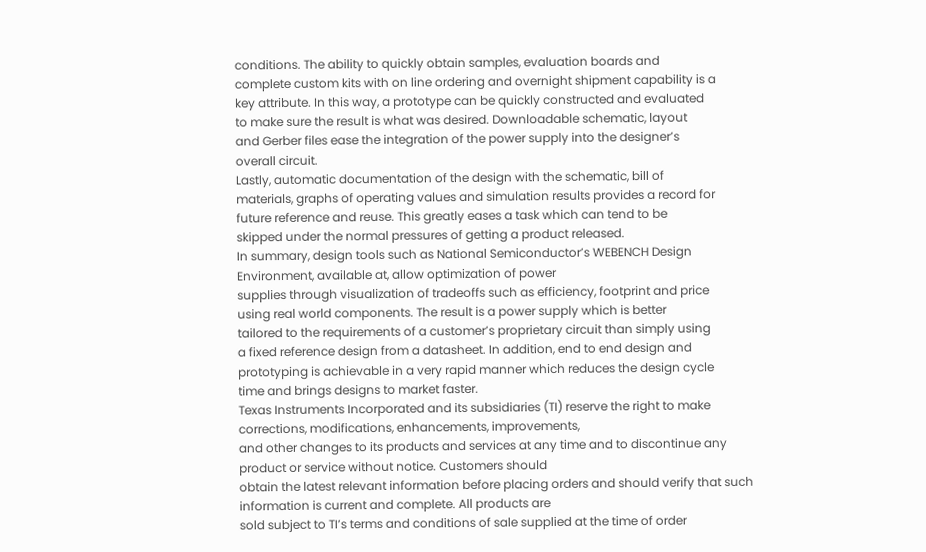conditions. The ability to quickly obtain samples, evaluation boards and
complete custom kits with on line ordering and overnight shipment capability is a
key attribute. In this way, a prototype can be quickly constructed and evaluated
to make sure the result is what was desired. Downloadable schematic, layout
and Gerber files ease the integration of the power supply into the designer’s
overall circuit.
Lastly, automatic documentation of the design with the schematic, bill of
materials, graphs of operating values and simulation results provides a record for
future reference and reuse. This greatly eases a task which can tend to be
skipped under the normal pressures of getting a product released.
In summary, design tools such as National Semiconductor’s WEBENCH Design
Environment, available at, allow optimization of power
supplies through visualization of tradeoffs such as efficiency, footprint and price
using real world components. The result is a power supply which is better
tailored to the requirements of a customer’s proprietary circuit than simply using
a fixed reference design from a datasheet. In addition, end to end design and
prototyping is achievable in a very rapid manner which reduces the design cycle
time and brings designs to market faster.
Texas Instruments Incorporated and its subsidiaries (TI) reserve the right to make corrections, modifications, enhancements, improvements,
and other changes to its products and services at any time and to discontinue any product or service without notice. Customers should
obtain the latest relevant information before placing orders and should verify that such information is current and complete. All products are
sold subject to TI’s terms and conditions of sale supplied at the time of order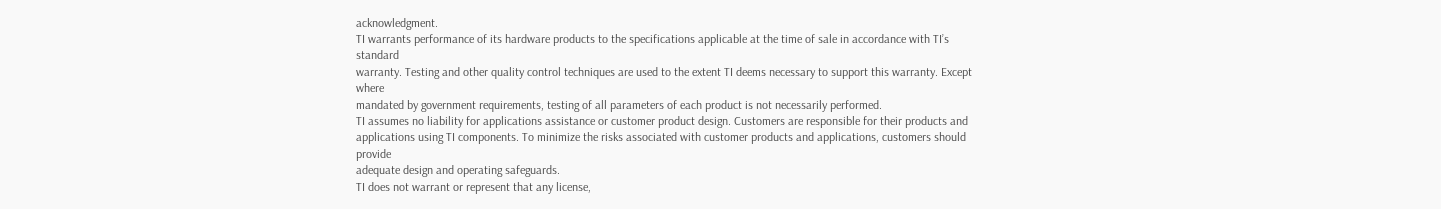acknowledgment.
TI warrants performance of its hardware products to the specifications applicable at the time of sale in accordance with TI’s standard
warranty. Testing and other quality control techniques are used to the extent TI deems necessary to support this warranty. Except where
mandated by government requirements, testing of all parameters of each product is not necessarily performed.
TI assumes no liability for applications assistance or customer product design. Customers are responsible for their products and
applications using TI components. To minimize the risks associated with customer products and applications, customers should provide
adequate design and operating safeguards.
TI does not warrant or represent that any license,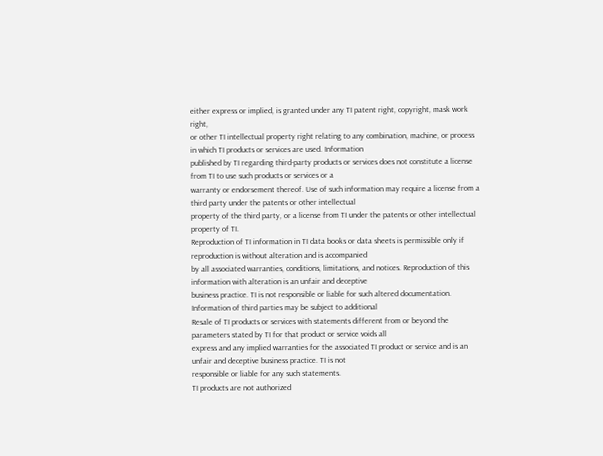either express or implied, is granted under any TI patent right, copyright, mask work right,
or other TI intellectual property right relating to any combination, machine, or process in which TI products or services are used. Information
published by TI regarding third-party products or services does not constitute a license from TI to use such products or services or a
warranty or endorsement thereof. Use of such information may require a license from a third party under the patents or other intellectual
property of the third party, or a license from TI under the patents or other intellectual property of TI.
Reproduction of TI information in TI data books or data sheets is permissible only if reproduction is without alteration and is accompanied
by all associated warranties, conditions, limitations, and notices. Reproduction of this information with alteration is an unfair and deceptive
business practice. TI is not responsible or liable for such altered documentation. Information of third parties may be subject to additional
Resale of TI products or services with statements different from or beyond the parameters stated by TI for that product or service voids all
express and any implied warranties for the associated TI product or service and is an unfair and deceptive business practice. TI is not
responsible or liable for any such statements.
TI products are not authorized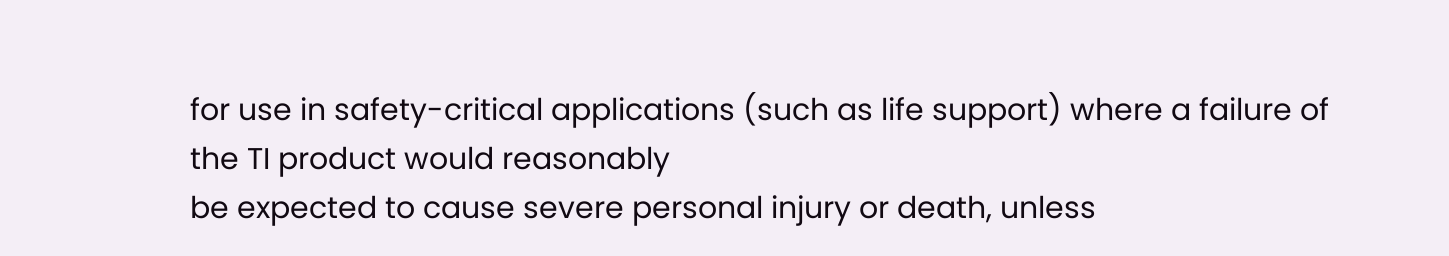for use in safety-critical applications (such as life support) where a failure of the TI product would reasonably
be expected to cause severe personal injury or death, unless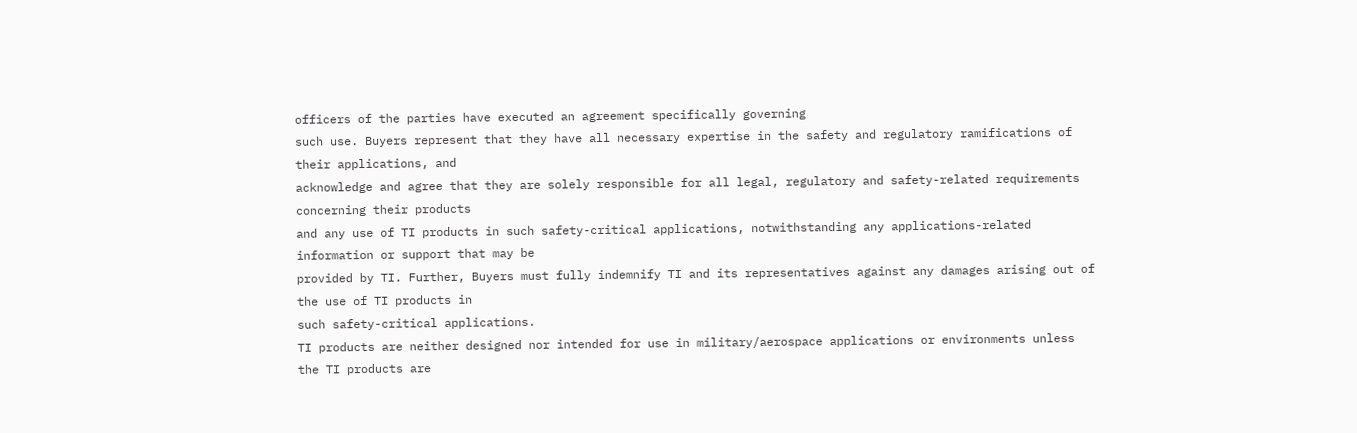officers of the parties have executed an agreement specifically governing
such use. Buyers represent that they have all necessary expertise in the safety and regulatory ramifications of their applications, and
acknowledge and agree that they are solely responsible for all legal, regulatory and safety-related requirements concerning their products
and any use of TI products in such safety-critical applications, notwithstanding any applications-related information or support that may be
provided by TI. Further, Buyers must fully indemnify TI and its representatives against any damages arising out of the use of TI products in
such safety-critical applications.
TI products are neither designed nor intended for use in military/aerospace applications or environments unless the TI products are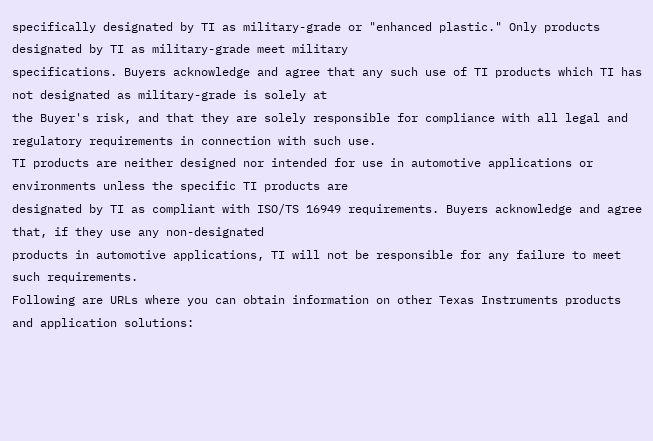specifically designated by TI as military-grade or "enhanced plastic." Only products designated by TI as military-grade meet military
specifications. Buyers acknowledge and agree that any such use of TI products which TI has not designated as military-grade is solely at
the Buyer's risk, and that they are solely responsible for compliance with all legal and regulatory requirements in connection with such use.
TI products are neither designed nor intended for use in automotive applications or environments unless the specific TI products are
designated by TI as compliant with ISO/TS 16949 requirements. Buyers acknowledge and agree that, if they use any non-designated
products in automotive applications, TI will not be responsible for any failure to meet such requirements.
Following are URLs where you can obtain information on other Texas Instruments products and application solutions: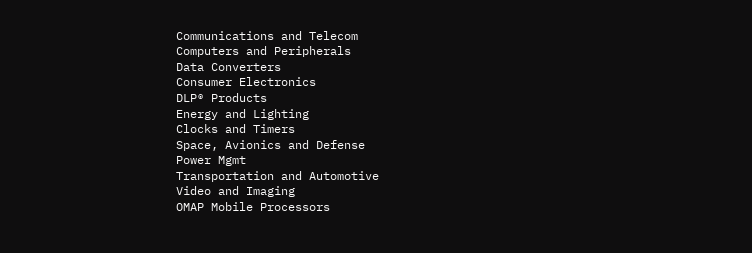Communications and Telecom
Computers and Peripherals
Data Converters
Consumer Electronics
DLP® Products
Energy and Lighting
Clocks and Timers
Space, Avionics and Defense
Power Mgmt
Transportation and Automotive
Video and Imaging
OMAP Mobile Processors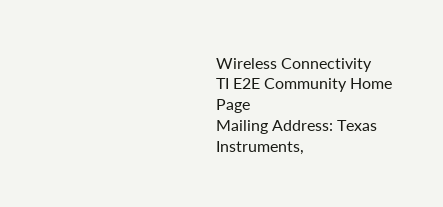Wireless Connectivity
TI E2E Community Home Page
Mailing Address: Texas Instruments,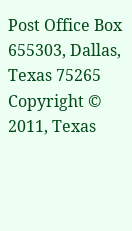Post Office Box 655303, Dallas, Texas 75265
Copyright © 2011, Texas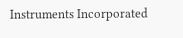Instruments Incorporated